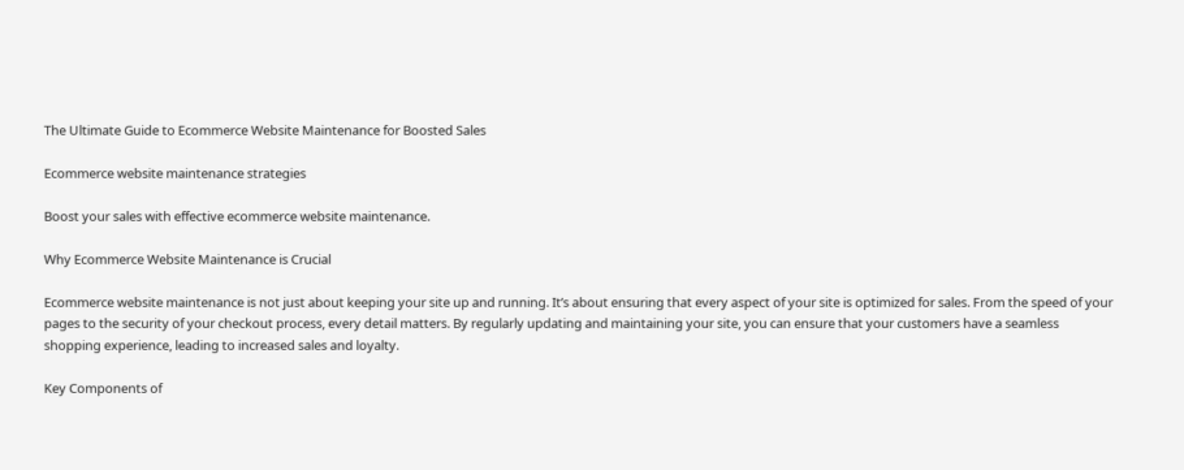The Ultimate Guide to Ecommerce Website Maintenance for Boosted Sales

Ecommerce website maintenance strategies

Boost your sales with effective ecommerce website maintenance.

Why Ecommerce Website Maintenance is Crucial

Ecommerce website maintenance is not just about keeping your site up and running. It’s about ensuring that every aspect of your site is optimized for sales. From the speed of your pages to the security of your checkout process, every detail matters. By regularly updating and maintaining your site, you can ensure that your customers have a seamless shopping experience, leading to increased sales and loyalty.

Key Components of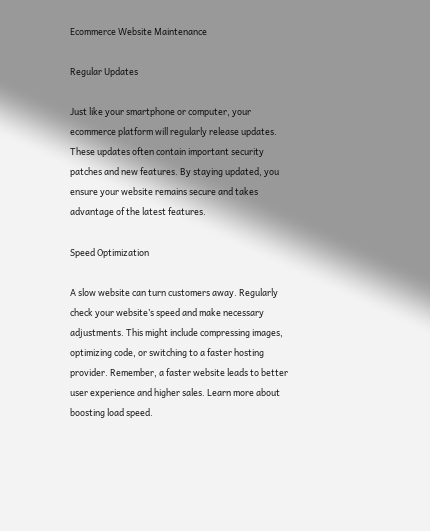Ecommerce Website Maintenance

Regular Updates

Just like your smartphone or computer, your ecommerce platform will regularly release updates. These updates often contain important security patches and new features. By staying updated, you ensure your website remains secure and takes advantage of the latest features.

Speed Optimization

A slow website can turn customers away. Regularly check your website’s speed and make necessary adjustments. This might include compressing images, optimizing code, or switching to a faster hosting provider. Remember, a faster website leads to better user experience and higher sales. Learn more about boosting load speed.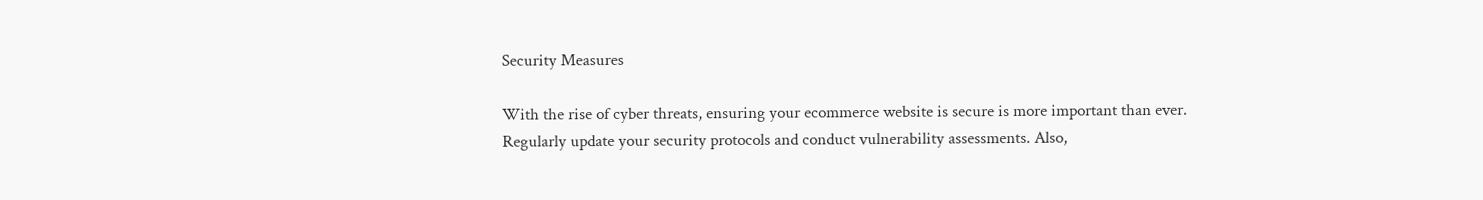Security Measures

With the rise of cyber threats, ensuring your ecommerce website is secure is more important than ever. Regularly update your security protocols and conduct vulnerability assessments. Also,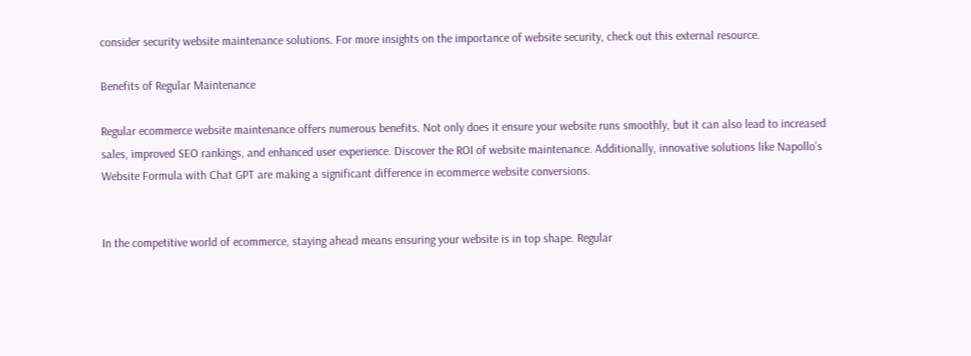consider security website maintenance solutions. For more insights on the importance of website security, check out this external resource.

Benefits of Regular Maintenance

Regular ecommerce website maintenance offers numerous benefits. Not only does it ensure your website runs smoothly, but it can also lead to increased sales, improved SEO rankings, and enhanced user experience. Discover the ROI of website maintenance. Additionally, innovative solutions like Napollo’s Website Formula with Chat GPT are making a significant difference in ecommerce website conversions.


In the competitive world of ecommerce, staying ahead means ensuring your website is in top shape. Regular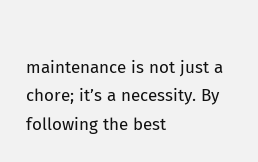maintenance is not just a chore; it’s a necessity. By following the best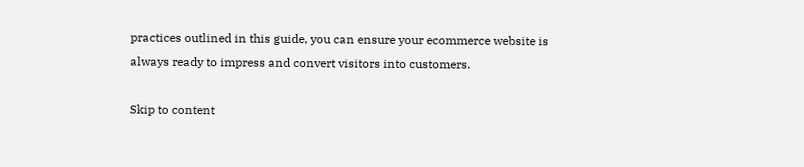practices outlined in this guide, you can ensure your ecommerce website is always ready to impress and convert visitors into customers.

Skip to content